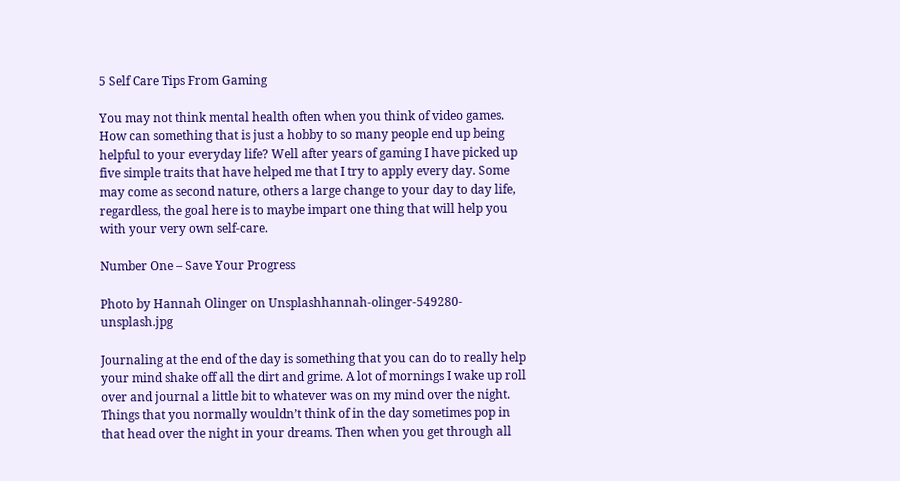5 Self Care Tips From Gaming

You may not think mental health often when you think of video games. How can something that is just a hobby to so many people end up being helpful to your everyday life? Well after years of gaming I have picked up five simple traits that have helped me that I try to apply every day. Some may come as second nature, others a large change to your day to day life, regardless, the goal here is to maybe impart one thing that will help you with your very own self-care.

Number One – Save Your Progress

Photo by Hannah Olinger on Unsplashhannah-olinger-549280-unsplash.jpg

Journaling at the end of the day is something that you can do to really help your mind shake off all the dirt and grime. A lot of mornings I wake up roll over and journal a little bit to whatever was on my mind over the night. Things that you normally wouldn’t think of in the day sometimes pop in that head over the night in your dreams. Then when you get through all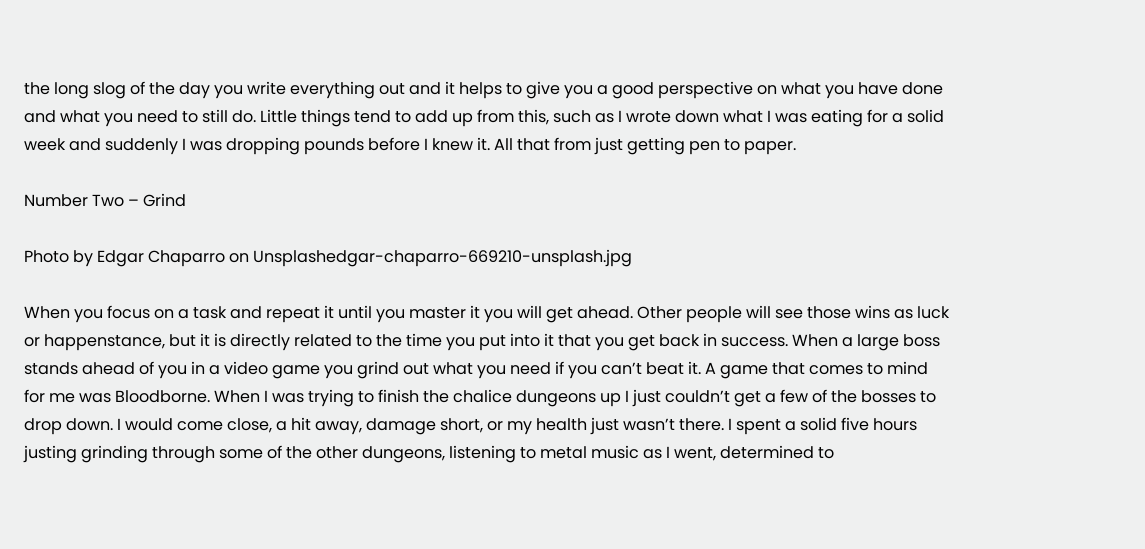the long slog of the day you write everything out and it helps to give you a good perspective on what you have done and what you need to still do. Little things tend to add up from this, such as I wrote down what I was eating for a solid week and suddenly I was dropping pounds before I knew it. All that from just getting pen to paper.

Number Two – Grind

Photo by Edgar Chaparro on Unsplashedgar-chaparro-669210-unsplash.jpg

When you focus on a task and repeat it until you master it you will get ahead. Other people will see those wins as luck or happenstance, but it is directly related to the time you put into it that you get back in success. When a large boss stands ahead of you in a video game you grind out what you need if you can’t beat it. A game that comes to mind for me was Bloodborne. When I was trying to finish the chalice dungeons up I just couldn’t get a few of the bosses to drop down. I would come close, a hit away, damage short, or my health just wasn’t there. I spent a solid five hours justing grinding through some of the other dungeons, listening to metal music as I went, determined to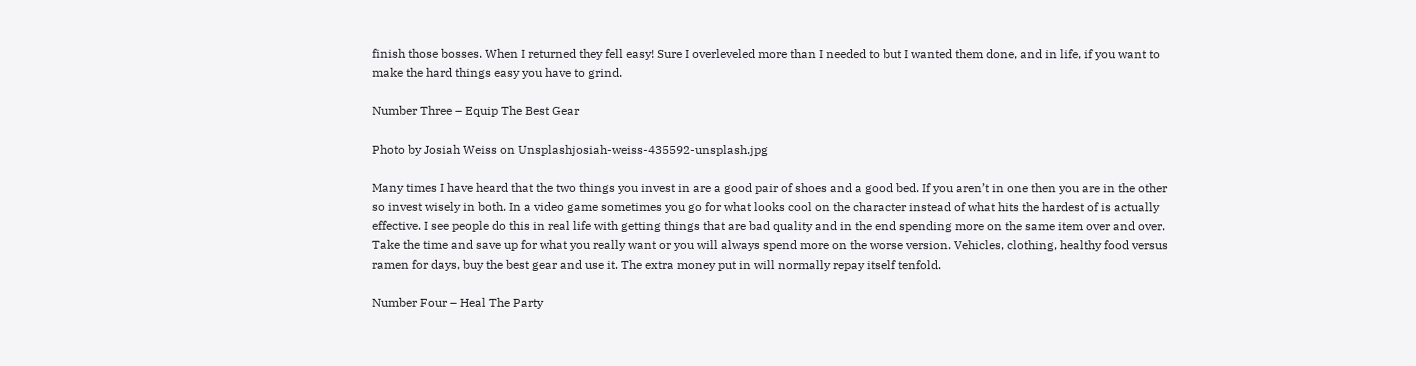finish those bosses. When I returned they fell easy! Sure I overleveled more than I needed to but I wanted them done, and in life, if you want to make the hard things easy you have to grind.

Number Three – Equip The Best Gear

Photo by Josiah Weiss on Unsplashjosiah-weiss-435592-unsplash.jpg

Many times I have heard that the two things you invest in are a good pair of shoes and a good bed. If you aren’t in one then you are in the other so invest wisely in both. In a video game sometimes you go for what looks cool on the character instead of what hits the hardest of is actually effective. I see people do this in real life with getting things that are bad quality and in the end spending more on the same item over and over. Take the time and save up for what you really want or you will always spend more on the worse version. Vehicles, clothing, healthy food versus ramen for days, buy the best gear and use it. The extra money put in will normally repay itself tenfold.

Number Four – Heal The Party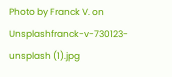Photo by Franck V. on Unsplashfranck-v-730123-unsplash (1).jpg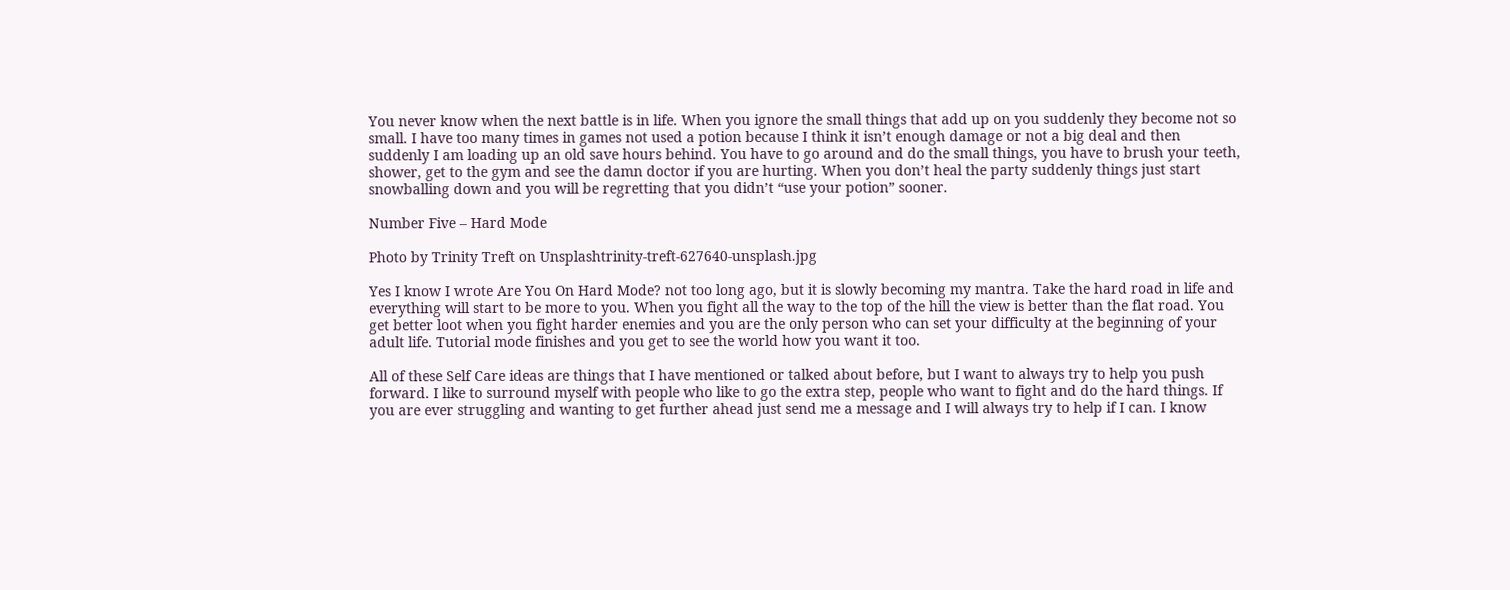You never know when the next battle is in life. When you ignore the small things that add up on you suddenly they become not so small. I have too many times in games not used a potion because I think it isn’t enough damage or not a big deal and then suddenly I am loading up an old save hours behind. You have to go around and do the small things, you have to brush your teeth, shower, get to the gym and see the damn doctor if you are hurting. When you don’t heal the party suddenly things just start snowballing down and you will be regretting that you didn’t “use your potion” sooner.

Number Five – Hard Mode

Photo by Trinity Treft on Unsplashtrinity-treft-627640-unsplash.jpg

Yes I know I wrote Are You On Hard Mode? not too long ago, but it is slowly becoming my mantra. Take the hard road in life and everything will start to be more to you. When you fight all the way to the top of the hill the view is better than the flat road. You get better loot when you fight harder enemies and you are the only person who can set your difficulty at the beginning of your adult life. Tutorial mode finishes and you get to see the world how you want it too.

All of these Self Care ideas are things that I have mentioned or talked about before, but I want to always try to help you push forward. I like to surround myself with people who like to go the extra step, people who want to fight and do the hard things. If you are ever struggling and wanting to get further ahead just send me a message and I will always try to help if I can. I know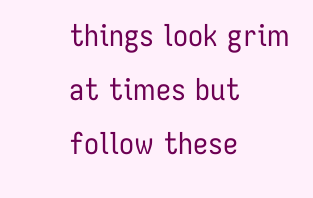things look grim at times but follow these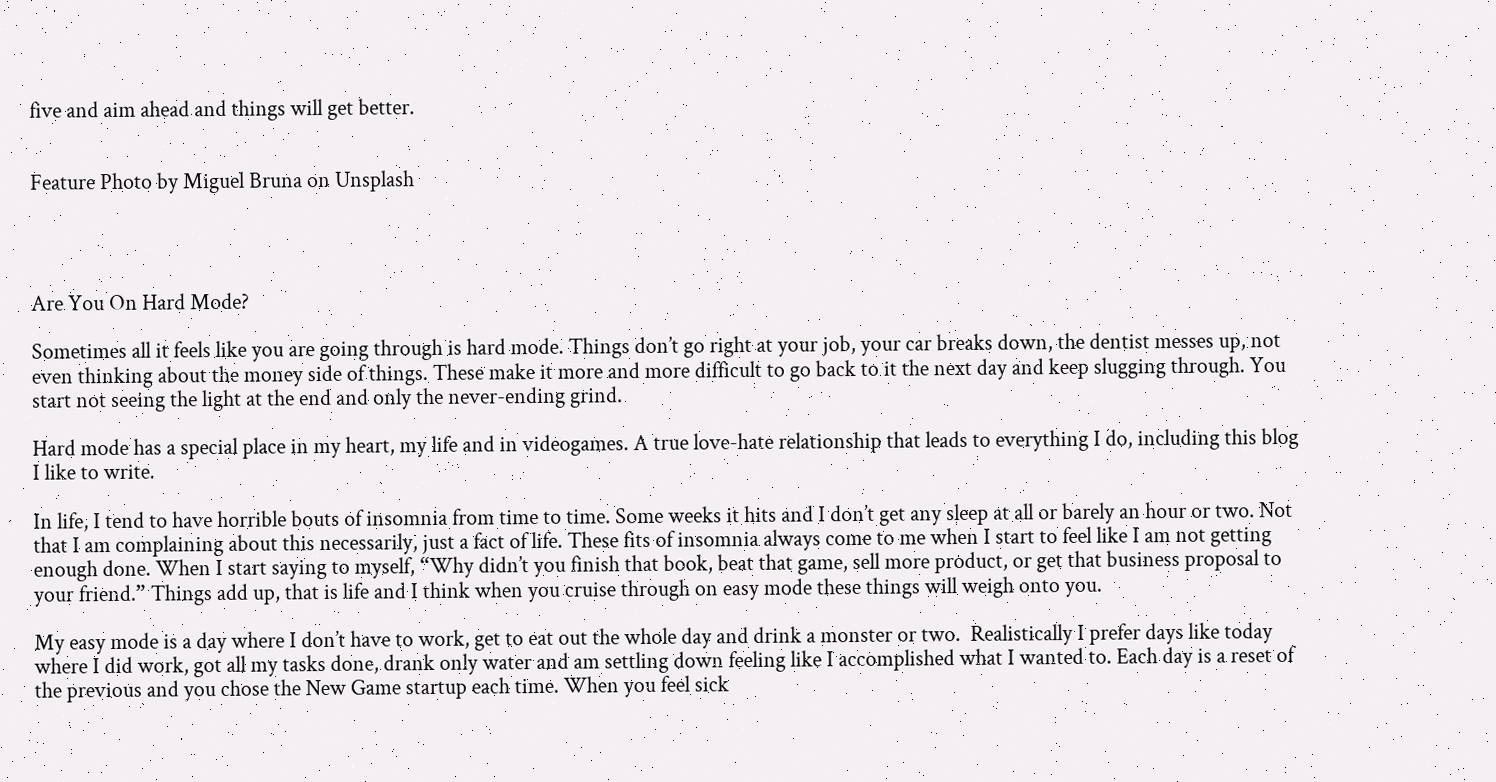five and aim ahead and things will get better.


Feature Photo by Miguel Bruna on Unsplash




Are You On Hard Mode?

Sometimes all it feels like you are going through is hard mode. Things don’t go right at your job, your car breaks down, the dentist messes up, not even thinking about the money side of things. These make it more and more difficult to go back to it the next day and keep slugging through. You start not seeing the light at the end and only the never-ending grind.

Hard mode has a special place in my heart, my life and in videogames. A true love-hate relationship that leads to everything I do, including this blog I like to write.

In life, I tend to have horrible bouts of insomnia from time to time. Some weeks it hits and I don’t get any sleep at all or barely an hour or two. Not that I am complaining about this necessarily, just a fact of life. These fits of insomnia always come to me when I start to feel like I am not getting enough done. When I start saying to myself, “Why didn’t you finish that book, beat that game, sell more product, or get that business proposal to your friend.” Things add up, that is life and I think when you cruise through on easy mode these things will weigh onto you.

My easy mode is a day where I don’t have to work, get to eat out the whole day and drink a monster or two.  Realistically I prefer days like today where I did work, got all my tasks done, drank only water and am settling down feeling like I accomplished what I wanted to. Each day is a reset of the previous and you chose the New Game startup each time. When you feel sick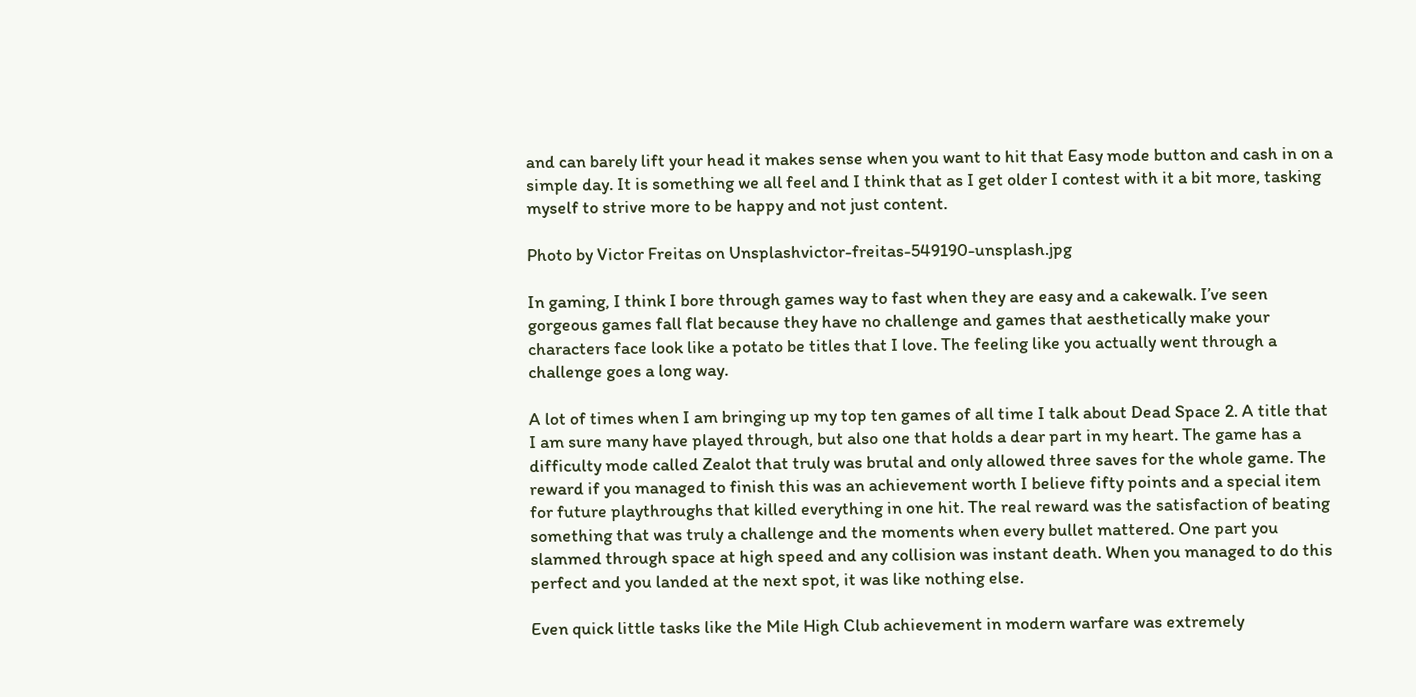and can barely lift your head it makes sense when you want to hit that Easy mode button and cash in on a simple day. It is something we all feel and I think that as I get older I contest with it a bit more, tasking myself to strive more to be happy and not just content.

Photo by Victor Freitas on Unsplashvictor-freitas-549190-unsplash.jpg

In gaming, I think I bore through games way to fast when they are easy and a cakewalk. I’ve seen gorgeous games fall flat because they have no challenge and games that aesthetically make your characters face look like a potato be titles that I love. The feeling like you actually went through a challenge goes a long way.

A lot of times when I am bringing up my top ten games of all time I talk about Dead Space 2. A title that I am sure many have played through, but also one that holds a dear part in my heart. The game has a difficulty mode called Zealot that truly was brutal and only allowed three saves for the whole game. The reward if you managed to finish this was an achievement worth I believe fifty points and a special item for future playthroughs that killed everything in one hit. The real reward was the satisfaction of beating something that was truly a challenge and the moments when every bullet mattered. One part you slammed through space at high speed and any collision was instant death. When you managed to do this perfect and you landed at the next spot, it was like nothing else.

Even quick little tasks like the Mile High Club achievement in modern warfare was extremely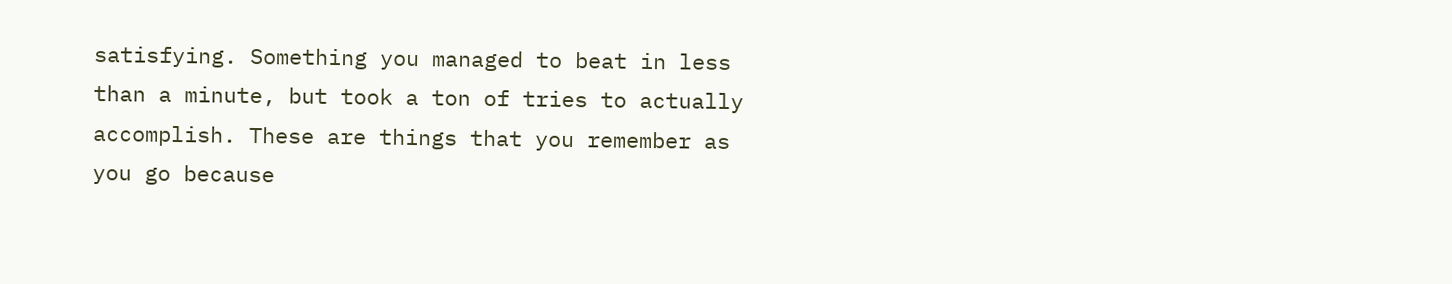satisfying. Something you managed to beat in less than a minute, but took a ton of tries to actually accomplish. These are things that you remember as you go because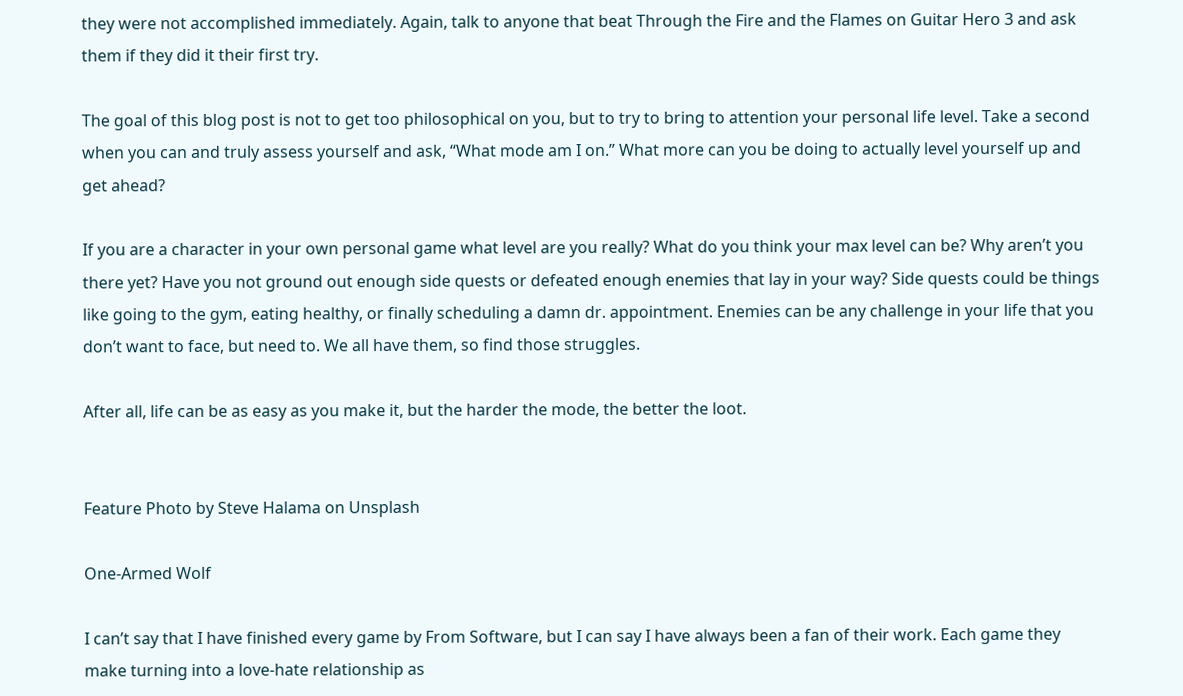they were not accomplished immediately. Again, talk to anyone that beat Through the Fire and the Flames on Guitar Hero 3 and ask them if they did it their first try.

The goal of this blog post is not to get too philosophical on you, but to try to bring to attention your personal life level. Take a second when you can and truly assess yourself and ask, “What mode am I on.” What more can you be doing to actually level yourself up and get ahead?

If you are a character in your own personal game what level are you really? What do you think your max level can be? Why aren’t you there yet? Have you not ground out enough side quests or defeated enough enemies that lay in your way? Side quests could be things like going to the gym, eating healthy, or finally scheduling a damn dr. appointment. Enemies can be any challenge in your life that you don’t want to face, but need to. We all have them, so find those struggles.

After all, life can be as easy as you make it, but the harder the mode, the better the loot.


Feature Photo by Steve Halama on Unsplash

One-Armed Wolf

I can’t say that I have finished every game by From Software, but I can say I have always been a fan of their work. Each game they make turning into a love-hate relationship as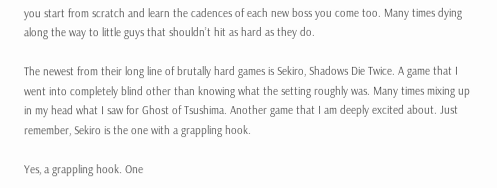you start from scratch and learn the cadences of each new boss you come too. Many times dying along the way to little guys that shouldn’t hit as hard as they do.

The newest from their long line of brutally hard games is Sekiro, Shadows Die Twice. A game that I went into completely blind other than knowing what the setting roughly was. Many times mixing up in my head what I saw for Ghost of Tsushima. Another game that I am deeply excited about. Just remember, Sekiro is the one with a grappling hook.

Yes, a grappling hook. One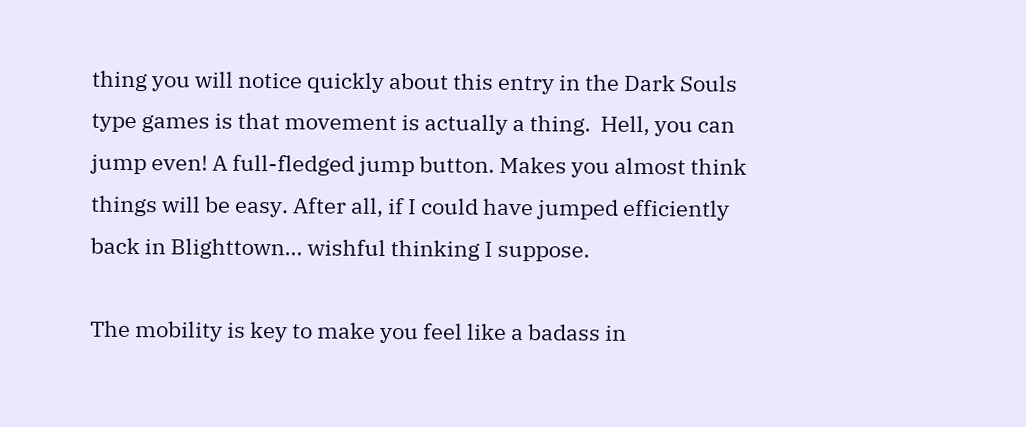thing you will notice quickly about this entry in the Dark Souls type games is that movement is actually a thing.  Hell, you can jump even! A full-fledged jump button. Makes you almost think things will be easy. After all, if I could have jumped efficiently back in Blighttown… wishful thinking I suppose.

The mobility is key to make you feel like a badass in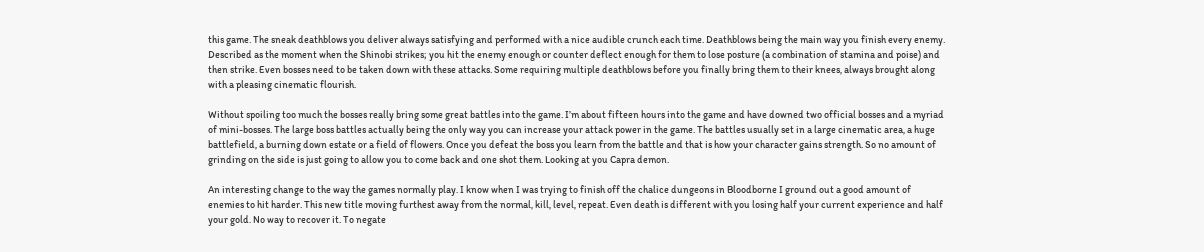this game. The sneak deathblows you deliver always satisfying and performed with a nice audible crunch each time. Deathblows being the main way you finish every enemy. Described as the moment when the Shinobi strikes; you hit the enemy enough or counter deflect enough for them to lose posture (a combination of stamina and poise) and then strike. Even bosses need to be taken down with these attacks. Some requiring multiple deathblows before you finally bring them to their knees, always brought along with a pleasing cinematic flourish.

Without spoiling too much the bosses really bring some great battles into the game. I’m about fifteen hours into the game and have downed two official bosses and a myriad of mini-bosses. The large boss battles actually being the only way you can increase your attack power in the game. The battles usually set in a large cinematic area, a huge battlefield, a burning down estate or a field of flowers. Once you defeat the boss you learn from the battle and that is how your character gains strength. So no amount of grinding on the side is just going to allow you to come back and one shot them. Looking at you Capra demon.

An interesting change to the way the games normally play. I know when I was trying to finish off the chalice dungeons in Bloodborne I ground out a good amount of enemies to hit harder. This new title moving furthest away from the normal, kill, level, repeat. Even death is different with you losing half your current experience and half your gold. No way to recover it. To negate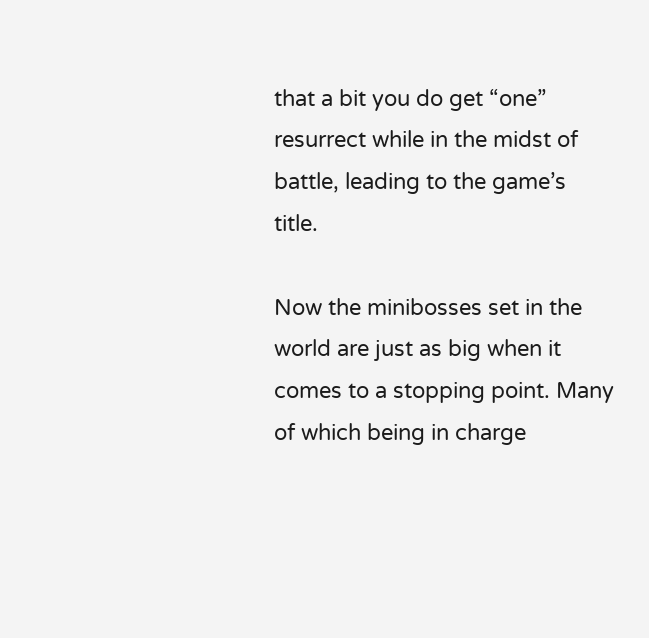that a bit you do get “one” resurrect while in the midst of battle, leading to the game’s title.

Now the minibosses set in the world are just as big when it comes to a stopping point. Many of which being in charge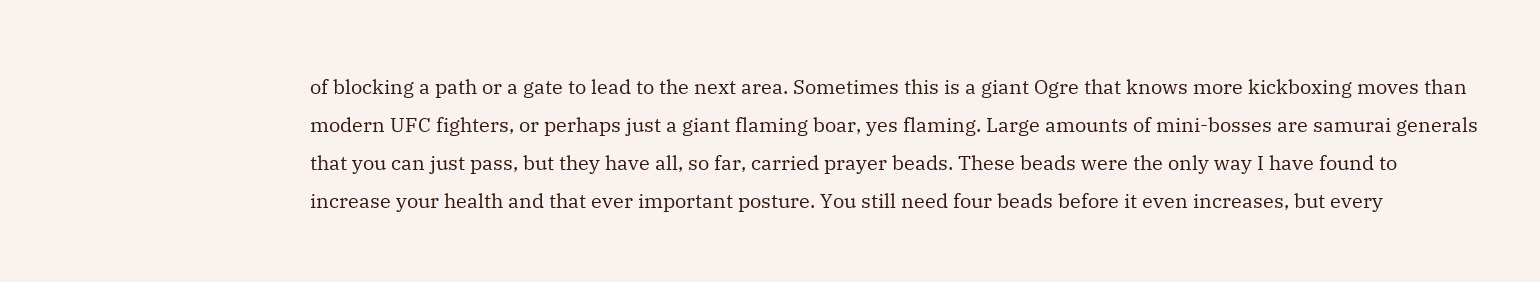of blocking a path or a gate to lead to the next area. Sometimes this is a giant Ogre that knows more kickboxing moves than modern UFC fighters, or perhaps just a giant flaming boar, yes flaming. Large amounts of mini-bosses are samurai generals that you can just pass, but they have all, so far, carried prayer beads. These beads were the only way I have found to increase your health and that ever important posture. You still need four beads before it even increases, but every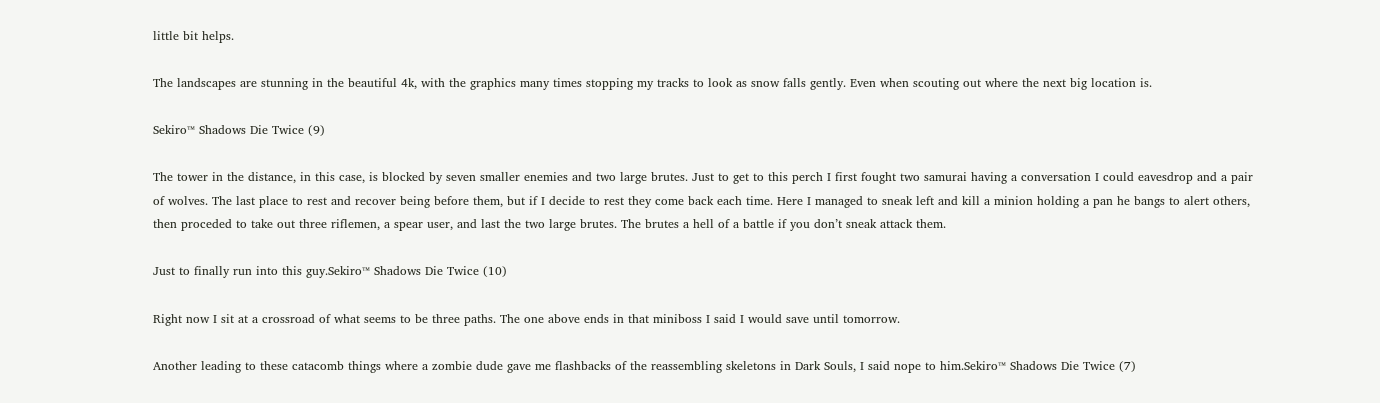little bit helps.

The landscapes are stunning in the beautiful 4k, with the graphics many times stopping my tracks to look as snow falls gently. Even when scouting out where the next big location is.

Sekiro™ Shadows Die Twice (9)

The tower in the distance, in this case, is blocked by seven smaller enemies and two large brutes. Just to get to this perch I first fought two samurai having a conversation I could eavesdrop and a pair of wolves. The last place to rest and recover being before them, but if I decide to rest they come back each time. Here I managed to sneak left and kill a minion holding a pan he bangs to alert others, then proceded to take out three riflemen, a spear user, and last the two large brutes. The brutes a hell of a battle if you don’t sneak attack them.

Just to finally run into this guy.Sekiro™ Shadows Die Twice (10)

Right now I sit at a crossroad of what seems to be three paths. The one above ends in that miniboss I said I would save until tomorrow.

Another leading to these catacomb things where a zombie dude gave me flashbacks of the reassembling skeletons in Dark Souls, I said nope to him.Sekiro™ Shadows Die Twice (7)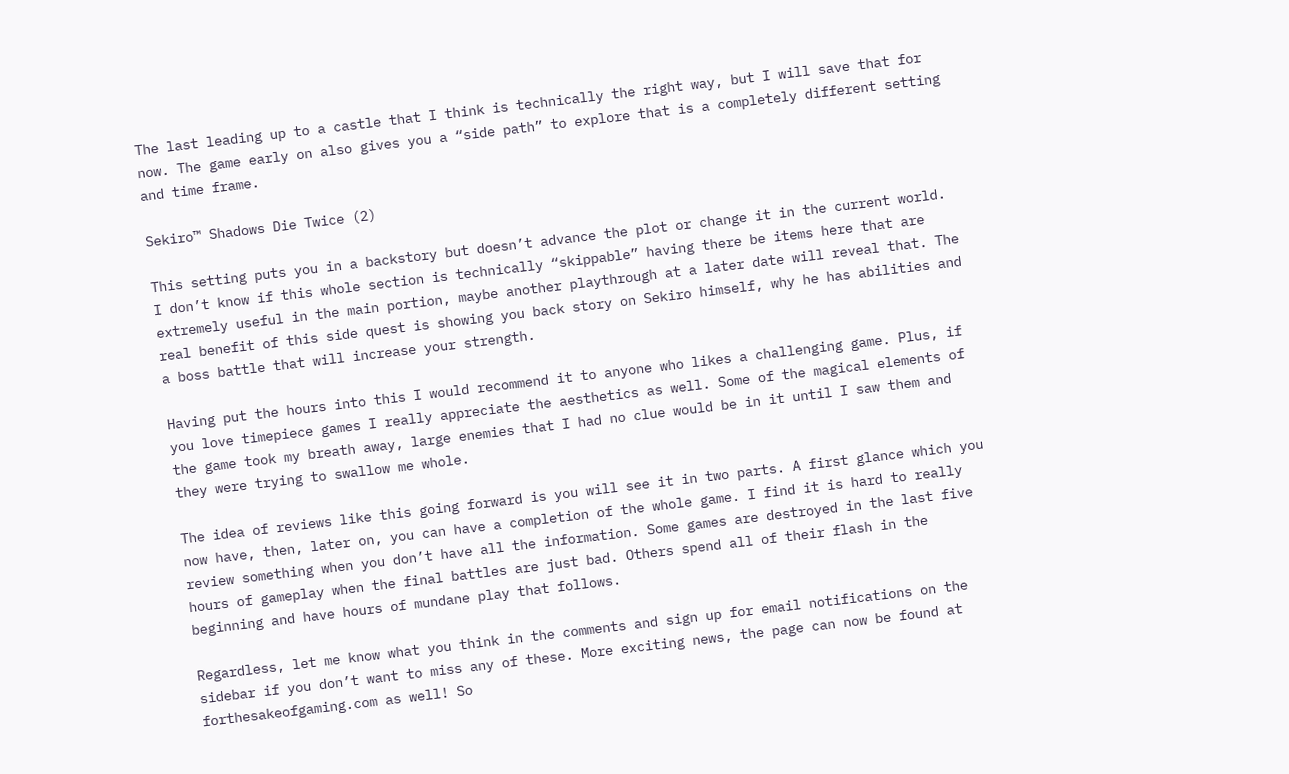The last leading up to a castle that I think is technically the right way, but I will save that for now. The game early on also gives you a “side path” to explore that is a completely different setting and time frame.

Sekiro™ Shadows Die Twice (2)

This setting puts you in a backstory but doesn’t advance the plot or change it in the current world. I don’t know if this whole section is technically “skippable” having there be items here that are extremely useful in the main portion, maybe another playthrough at a later date will reveal that. The real benefit of this side quest is showing you back story on Sekiro himself, why he has abilities and a boss battle that will increase your strength.

Having put the hours into this I would recommend it to anyone who likes a challenging game. Plus, if you love timepiece games I really appreciate the aesthetics as well. Some of the magical elements of the game took my breath away, large enemies that I had no clue would be in it until I saw them and they were trying to swallow me whole.

The idea of reviews like this going forward is you will see it in two parts. A first glance which you now have, then, later on, you can have a completion of the whole game. I find it is hard to really review something when you don’t have all the information. Some games are destroyed in the last five hours of gameplay when the final battles are just bad. Others spend all of their flash in the beginning and have hours of mundane play that follows.

Regardless, let me know what you think in the comments and sign up for email notifications on the sidebar if you don’t want to miss any of these. More exciting news, the page can now be found at forthesakeofgaming.com as well! So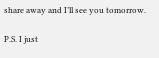share away and I’ll see you tomorrow.

P.S. I just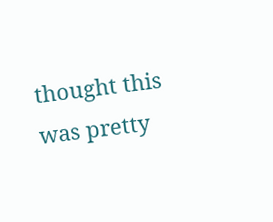thought this was pretty